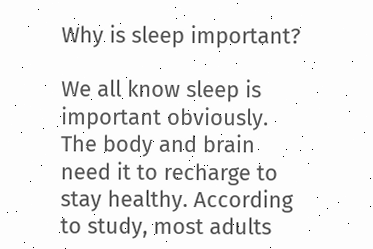Why is sleep important?

We all know sleep is important obviously. The body and brain need it to recharge to stay healthy. According to study, most adults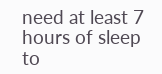need at least 7 hours of sleep to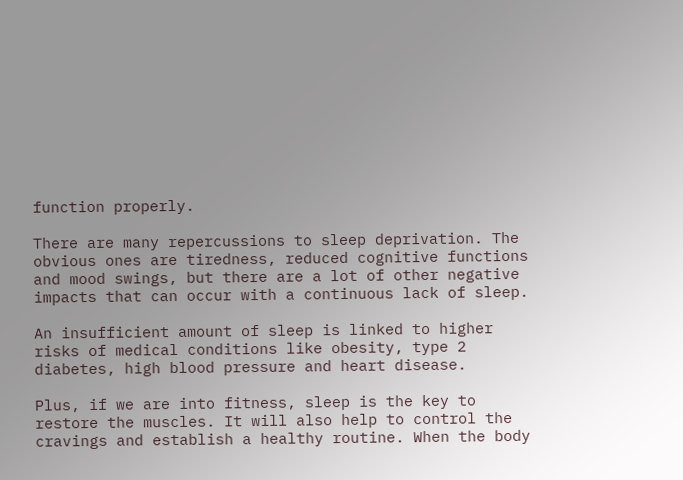function properly.

There are many repercussions to sleep deprivation. The obvious ones are tiredness, reduced cognitive functions and mood swings, but there are a lot of other negative impacts that can occur with a continuous lack of sleep.

An insufficient amount of sleep is linked to higher risks of medical conditions like obesity, type 2 diabetes, high blood pressure and heart disease.

Plus, if we are into fitness, sleep is the key to restore the muscles. It will also help to control the cravings and establish a healthy routine. When the body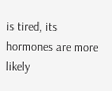is tired, its hormones are more likely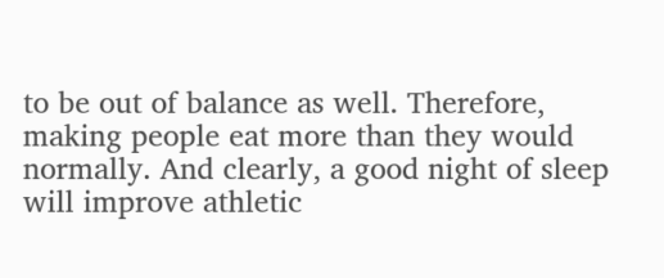to be out of balance as well. Therefore, making people eat more than they would normally. And clearly, a good night of sleep will improve athletic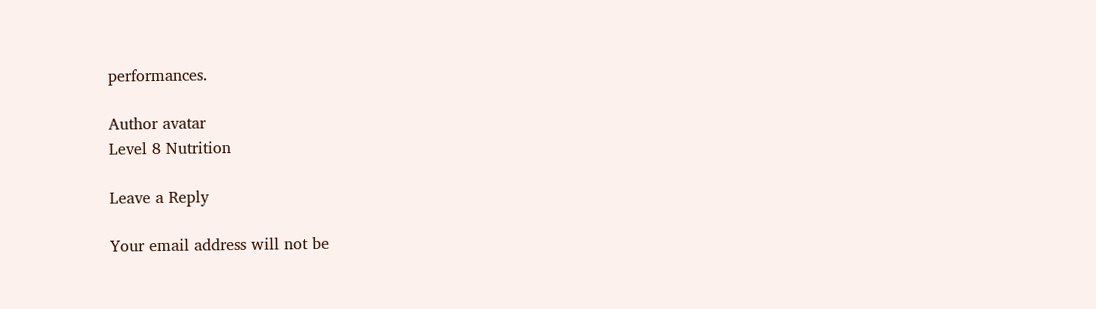performances.

Author avatar
Level 8 Nutrition

Leave a Reply

Your email address will not be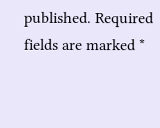published. Required fields are marked *